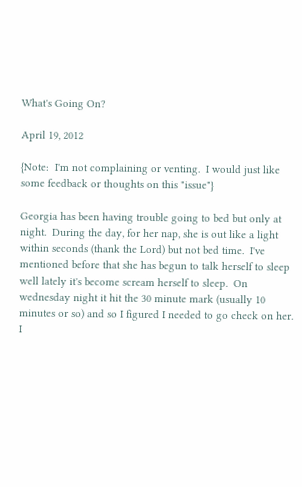What's Going On?

April 19, 2012

{Note:  I'm not complaining or venting.  I would just like some feedback or thoughts on this "issue"}

Georgia has been having trouble going to bed but only at night.  During the day, for her nap, she is out like a light within seconds (thank the Lord) but not bed time.  I've mentioned before that she has begun to talk herself to sleep well lately it's become scream herself to sleep.  On wednesday night it hit the 30 minute mark (usually 10 minutes or so) and so I figured I needed to go check on her.  I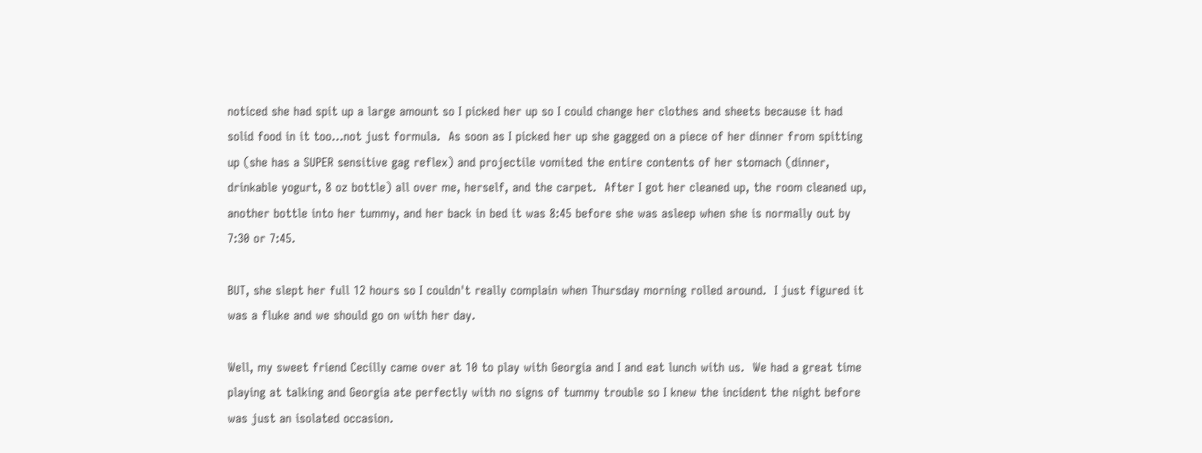noticed she had spit up a large amount so I picked her up so I could change her clothes and sheets because it had solid food in it too...not just formula.  As soon as I picked her up she gagged on a piece of her dinner from spitting up (she has a SUPER sensitive gag reflex) and projectile vomited the entire contents of her stomach (dinner, drinkable yogurt, 8 oz bottle) all over me, herself, and the carpet.  After I got her cleaned up, the room cleaned up, another bottle into her tummy, and her back in bed it was 8:45 before she was asleep when she is normally out by 7:30 or 7:45.

BUT, she slept her full 12 hours so I couldn't really complain when Thursday morning rolled around.  I just figured it was a fluke and we should go on with her day.

Well, my sweet friend Cecilly came over at 10 to play with Georgia and I and eat lunch with us.  We had a great time playing at talking and Georgia ate perfectly with no signs of tummy trouble so I knew the incident the night before was just an isolated occasion.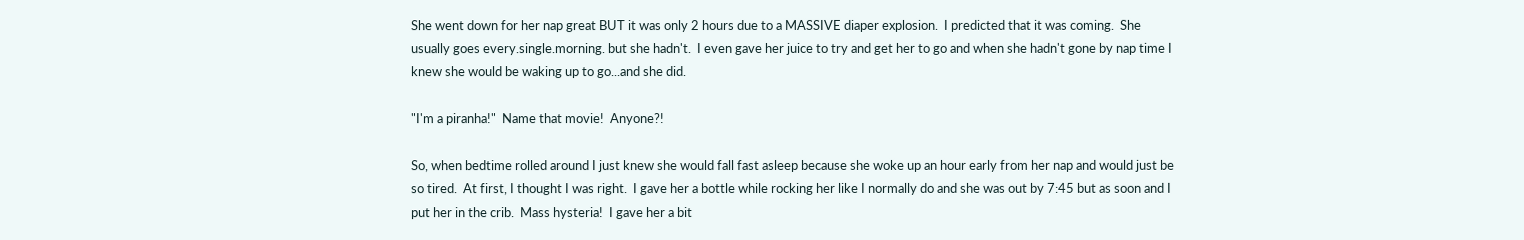She went down for her nap great BUT it was only 2 hours due to a MASSIVE diaper explosion.  I predicted that it was coming.  She usually goes every.single.morning. but she hadn't.  I even gave her juice to try and get her to go and when she hadn't gone by nap time I knew she would be waking up to go...and she did.

"I'm a piranha!"  Name that movie!  Anyone?!

So, when bedtime rolled around I just knew she would fall fast asleep because she woke up an hour early from her nap and would just be so tired.  At first, I thought I was right.  I gave her a bottle while rocking her like I normally do and she was out by 7:45 but as soon and I put her in the crib.  Mass hysteria!  I gave her a bit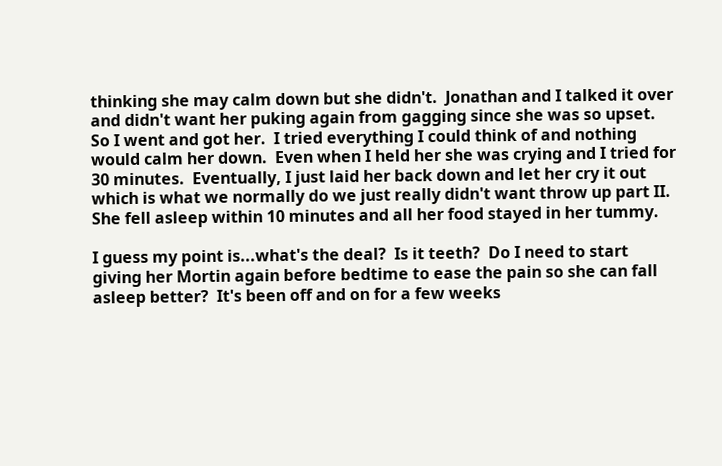thinking she may calm down but she didn't.  Jonathan and I talked it over and didn't want her puking again from gagging since she was so upset.  So I went and got her.  I tried everything I could think of and nothing would calm her down.  Even when I held her she was crying and I tried for 30 minutes.  Eventually, I just laid her back down and let her cry it out which is what we normally do we just really didn't want throw up part II.  She fell asleep within 10 minutes and all her food stayed in her tummy.

I guess my point is...what's the deal?  Is it teeth?  Do I need to start giving her Mortin again before bedtime to ease the pain so she can fall asleep better?  It's been off and on for a few weeks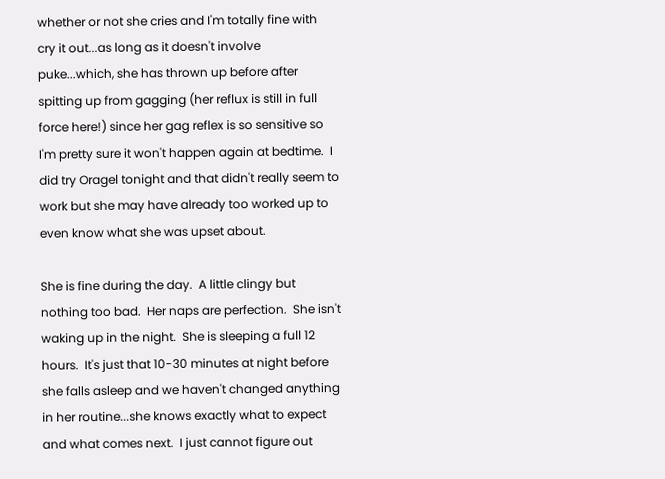whether or not she cries and I'm totally fine with cry it out...as long as it doesn't involve puke...which, she has thrown up before after spitting up from gagging (her reflux is still in full force here!) since her gag reflex is so sensitive so I'm pretty sure it won't happen again at bedtime.  I did try Oragel tonight and that didn't really seem to work but she may have already too worked up to even know what she was upset about.

She is fine during the day.  A little clingy but nothing too bad.  Her naps are perfection.  She isn't waking up in the night.  She is sleeping a full 12 hours.  It's just that 10-30 minutes at night before she falls asleep and we haven't changed anything in her routine...she knows exactly what to expect and what comes next.  I just cannot figure out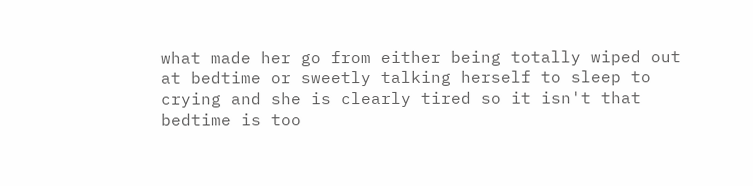what made her go from either being totally wiped out at bedtime or sweetly talking herself to sleep to crying and she is clearly tired so it isn't that bedtime is too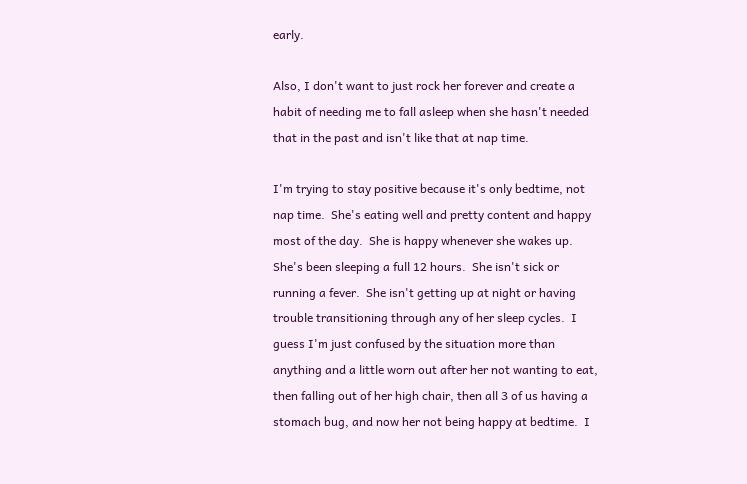early.

Also, I don't want to just rock her forever and create a habit of needing me to fall asleep when she hasn't needed that in the past and isn't like that at nap time.

I'm trying to stay positive because it's only bedtime, not nap time.  She's eating well and pretty content and happy most of the day.  She is happy whenever she wakes up.  She's been sleeping a full 12 hours.  She isn't sick or running a fever.  She isn't getting up at night or having trouble transitioning through any of her sleep cycles.  I guess I'm just confused by the situation more than anything and a little worn out after her not wanting to eat, then falling out of her high chair, then all 3 of us having a stomach bug, and now her not being happy at bedtime.  I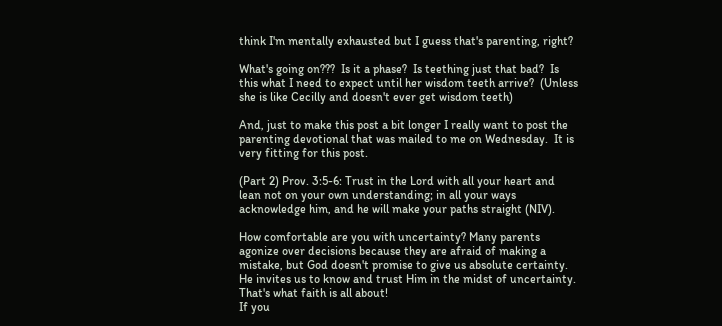think I'm mentally exhausted but I guess that's parenting, right?

What's going on???  Is it a phase?  Is teething just that bad?  Is this what I need to expect until her wisdom teeth arrive?  (Unless she is like Cecilly and doesn't ever get wisdom teeth)

And, just to make this post a bit longer I really want to post the parenting devotional that was mailed to me on Wednesday.  It is very fitting for this post.

(Part 2) Prov. 3:5-6: Trust in the Lord with all your heart and lean not on your own understanding; in all your ways acknowledge him, and he will make your paths straight (NIV).

How comfortable are you with uncertainty? Many parents agonize over decisions because they are afraid of making a mistake, but God doesn't promise to give us absolute certainty. He invites us to know and trust Him in the midst of uncertainty. That's what faith is all about!
If you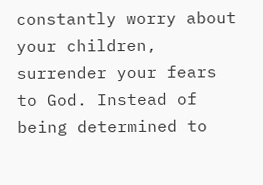constantly worry about your children, surrender your fears to God. Instead of being determined to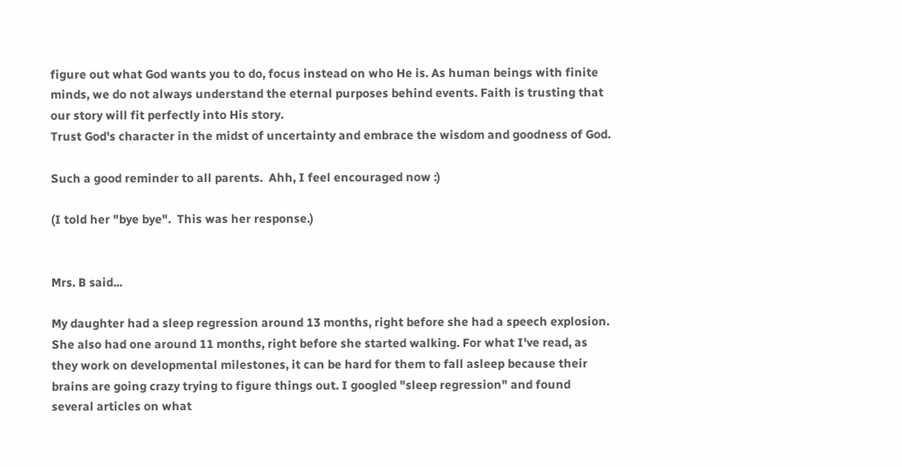figure out what God wants you to do, focus instead on who He is. As human beings with finite minds, we do not always understand the eternal purposes behind events. Faith is trusting that our story will fit perfectly into His story.
Trust God's character in the midst of uncertainty and embrace the wisdom and goodness of God.

Such a good reminder to all parents.  Ahh, I feel encouraged now :)

(I told her "bye bye".  This was her response.)


Mrs. B said...

My daughter had a sleep regression around 13 months, right before she had a speech explosion. She also had one around 11 months, right before she started walking. For what I've read, as they work on developmental milestones, it can be hard for them to fall asleep because their brains are going crazy trying to figure things out. I googled "sleep regression" and found several articles on what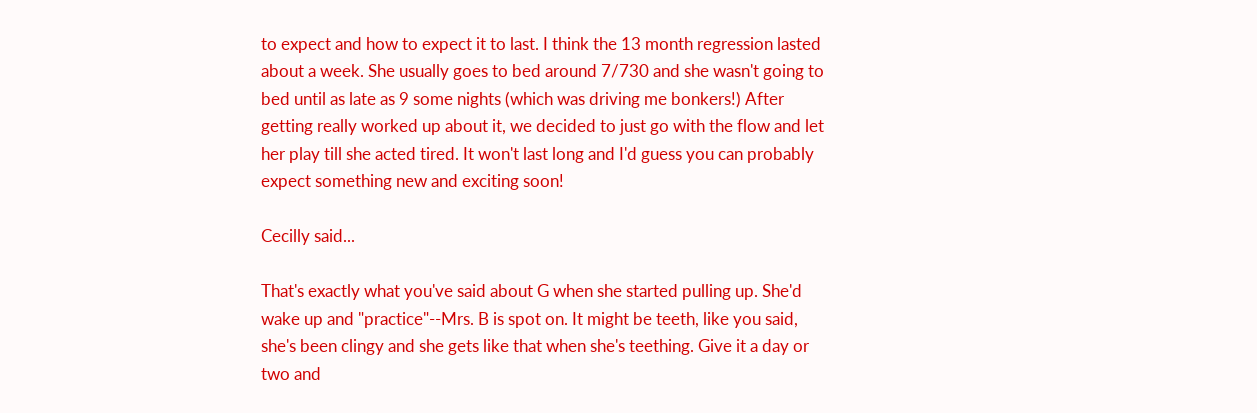to expect and how to expect it to last. I think the 13 month regression lasted about a week. She usually goes to bed around 7/730 and she wasn't going to bed until as late as 9 some nights (which was driving me bonkers!) After getting really worked up about it, we decided to just go with the flow and let her play till she acted tired. It won't last long and I'd guess you can probably expect something new and exciting soon!

Cecilly said...

That's exactly what you've said about G when she started pulling up. She'd wake up and "practice"--Mrs. B is spot on. It might be teeth, like you said, she's been clingy and she gets like that when she's teething. Give it a day or two and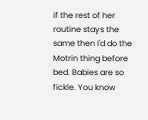if the rest of her routine stays the same then I'd do the Motrin thing before bed. Babies are so fickle. You know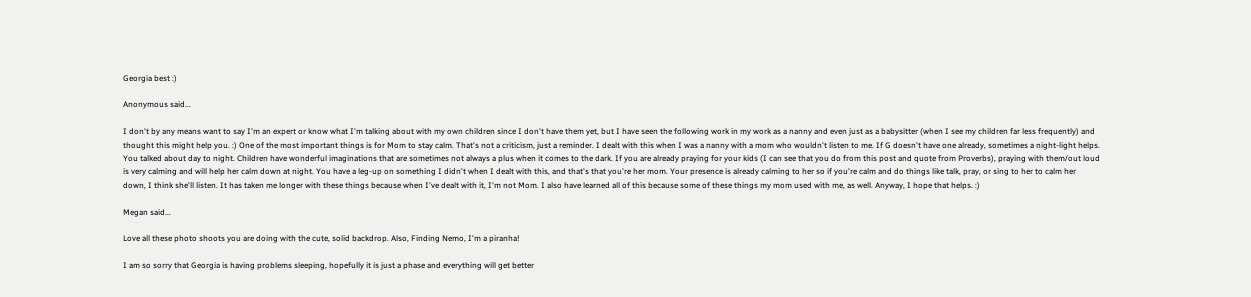Georgia best :)

Anonymous said...

I don't by any means want to say I'm an expert or know what I'm talking about with my own children since I don't have them yet, but I have seen the following work in my work as a nanny and even just as a babysitter (when I see my children far less frequently) and thought this might help you. :) One of the most important things is for Mom to stay calm. That's not a criticism, just a reminder. I dealt with this when I was a nanny with a mom who wouldn't listen to me. If G doesn't have one already, sometimes a night-light helps. You talked about day to night. Children have wonderful imaginations that are sometimes not always a plus when it comes to the dark. If you are already praying for your kids (I can see that you do from this post and quote from Proverbs), praying with them/out loud is very calming and will help her calm down at night. You have a leg-up on something I didn't when I dealt with this, and that's that you're her mom. Your presence is already calming to her so if you're calm and do things like talk, pray, or sing to her to calm her down, I think she'll listen. It has taken me longer with these things because when I've dealt with it, I'm not Mom. I also have learned all of this because some of these things my mom used with me, as well. Anyway, I hope that helps. :)

Megan said...

Love all these photo shoots you are doing with the cute, solid backdrop. Also, Finding Nemo, I'm a piranha!

I am so sorry that Georgia is having problems sleeping, hopefully it is just a phase and everything will get better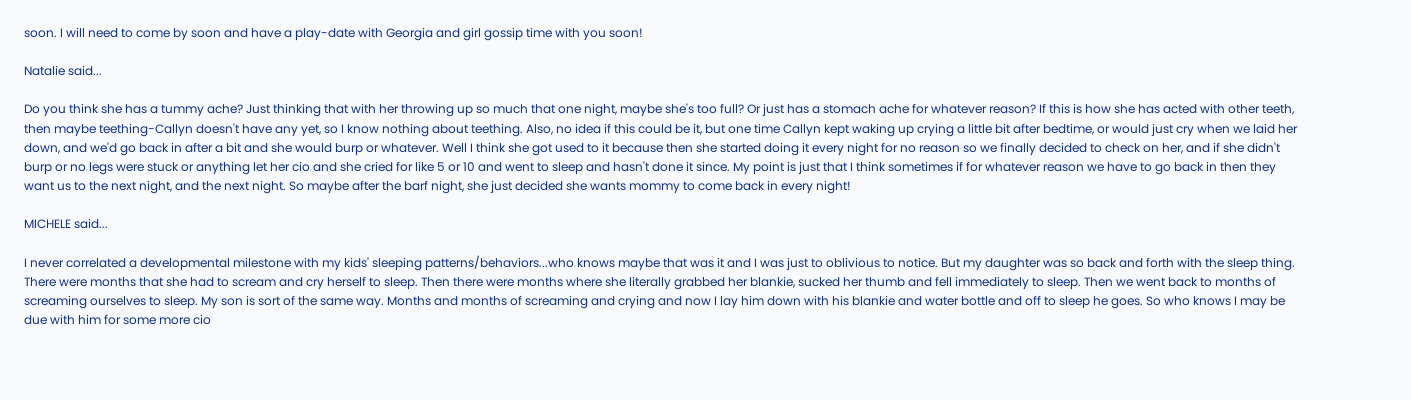soon. I will need to come by soon and have a play-date with Georgia and girl gossip time with you soon!

Natalie said...

Do you think she has a tummy ache? Just thinking that with her throwing up so much that one night, maybe she's too full? Or just has a stomach ache for whatever reason? If this is how she has acted with other teeth, then maybe teething-Callyn doesn't have any yet, so I know nothing about teething. Also, no idea if this could be it, but one time Callyn kept waking up crying a little bit after bedtime, or would just cry when we laid her down, and we'd go back in after a bit and she would burp or whatever. Well I think she got used to it because then she started doing it every night for no reason so we finally decided to check on her, and if she didn't burp or no legs were stuck or anything let her cio and she cried for like 5 or 10 and went to sleep and hasn't done it since. My point is just that I think sometimes if for whatever reason we have to go back in then they want us to the next night, and the next night. So maybe after the barf night, she just decided she wants mommy to come back in every night!

MICHELE said...

I never correlated a developmental milestone with my kids' sleeping patterns/behaviors...who knows maybe that was it and I was just to oblivious to notice. But my daughter was so back and forth with the sleep thing. There were months that she had to scream and cry herself to sleep. Then there were months where she literally grabbed her blankie, sucked her thumb and fell immediately to sleep. Then we went back to months of screaming ourselves to sleep. My son is sort of the same way. Months and months of screaming and crying and now I lay him down with his blankie and water bottle and off to sleep he goes. So who knows I may be due with him for some more cio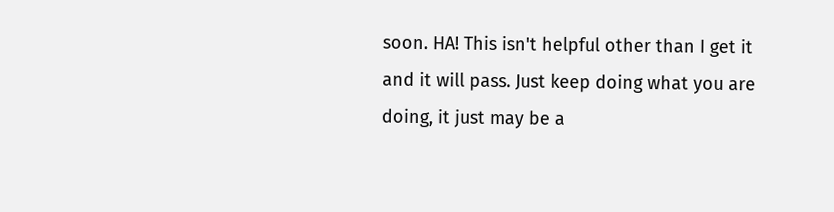soon. HA! This isn't helpful other than I get it and it will pass. Just keep doing what you are doing, it just may be a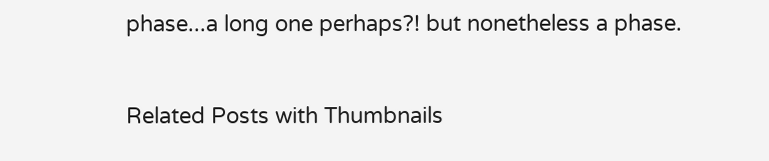phase...a long one perhaps?! but nonetheless a phase.


Related Posts with Thumbnails